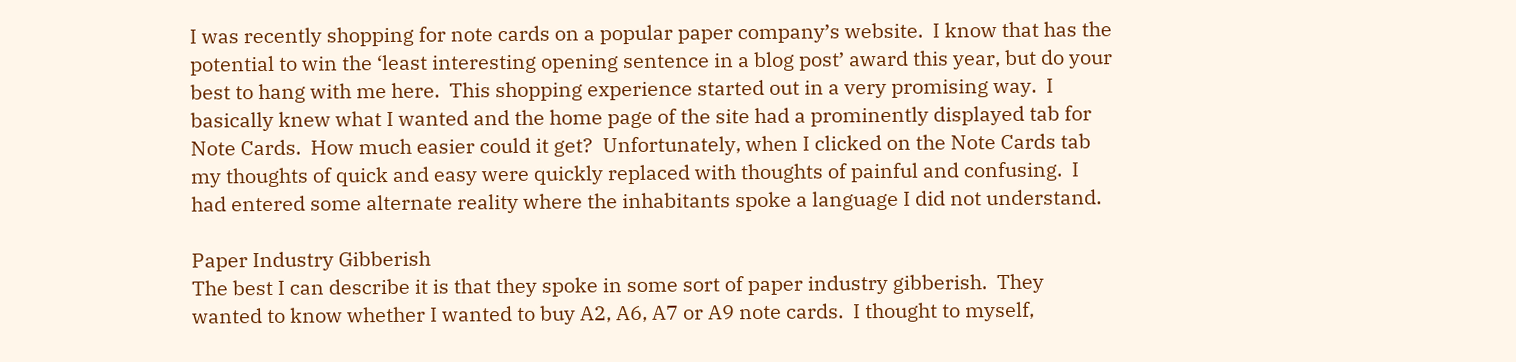I was recently shopping for note cards on a popular paper company’s website.  I know that has the potential to win the ‘least interesting opening sentence in a blog post’ award this year, but do your best to hang with me here.  This shopping experience started out in a very promising way.  I basically knew what I wanted and the home page of the site had a prominently displayed tab for Note Cards.  How much easier could it get?  Unfortunately, when I clicked on the Note Cards tab my thoughts of quick and easy were quickly replaced with thoughts of painful and confusing.  I had entered some alternate reality where the inhabitants spoke a language I did not understand.

Paper Industry Gibberish
The best I can describe it is that they spoke in some sort of paper industry gibberish.  They wanted to know whether I wanted to buy A2, A6, A7 or A9 note cards.  I thought to myself,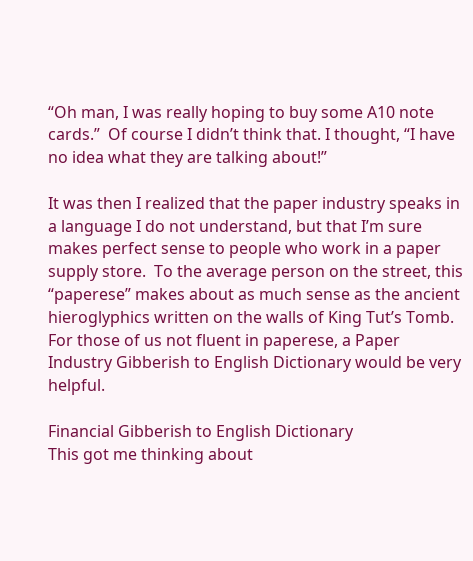“Oh man, I was really hoping to buy some A10 note cards.”  Of course I didn’t think that. I thought, “I have no idea what they are talking about!”

It was then I realized that the paper industry speaks in a language I do not understand, but that I’m sure makes perfect sense to people who work in a paper supply store.  To the average person on the street, this “paperese” makes about as much sense as the ancient hieroglyphics written on the walls of King Tut’s Tomb.  For those of us not fluent in paperese, a Paper Industry Gibberish to English Dictionary would be very helpful.

Financial Gibberish to English Dictionary
This got me thinking about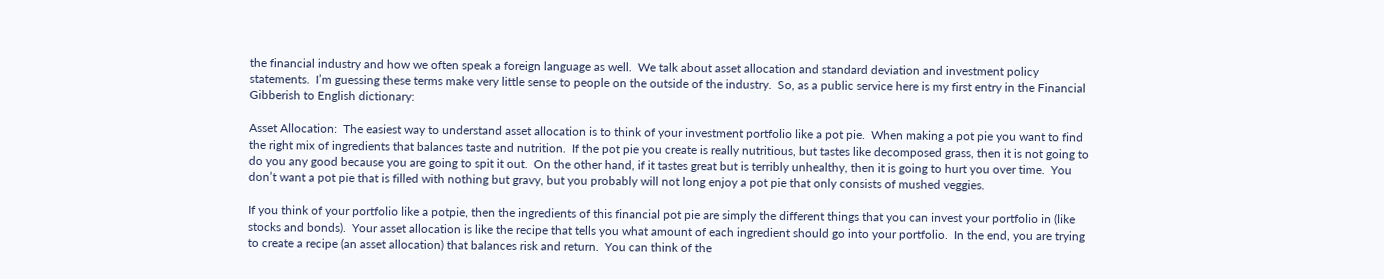the financial industry and how we often speak a foreign language as well.  We talk about asset allocation and standard deviation and investment policy statements.  I’m guessing these terms make very little sense to people on the outside of the industry.  So, as a public service here is my first entry in the Financial Gibberish to English dictionary:

Asset Allocation:  The easiest way to understand asset allocation is to think of your investment portfolio like a pot pie.  When making a pot pie you want to find the right mix of ingredients that balances taste and nutrition.  If the pot pie you create is really nutritious, but tastes like decomposed grass, then it is not going to do you any good because you are going to spit it out.  On the other hand, if it tastes great but is terribly unhealthy, then it is going to hurt you over time.  You don’t want a pot pie that is filled with nothing but gravy, but you probably will not long enjoy a pot pie that only consists of mushed veggies.

If you think of your portfolio like a potpie, then the ingredients of this financial pot pie are simply the different things that you can invest your portfolio in (like stocks and bonds).  Your asset allocation is like the recipe that tells you what amount of each ingredient should go into your portfolio.  In the end, you are trying to create a recipe (an asset allocation) that balances risk and return.  You can think of the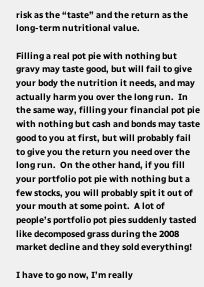risk as the “taste” and the return as the long-term nutritional value.

Filling a real pot pie with nothing but gravy may taste good, but will fail to give your body the nutrition it needs, and may actually harm you over the long run.  In the same way, filling your financial pot pie with nothing but cash and bonds may taste good to you at first, but will probably fail to give you the return you need over the long run.  On the other hand, if you fill your portfolio pot pie with nothing but a few stocks, you will probably spit it out of your mouth at some point.  A lot of people’s portfolio pot pies suddenly tasted like decomposed grass during the 2008 market decline and they sold everything!

I have to go now, I’m really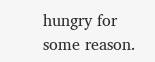hungry for some reason.